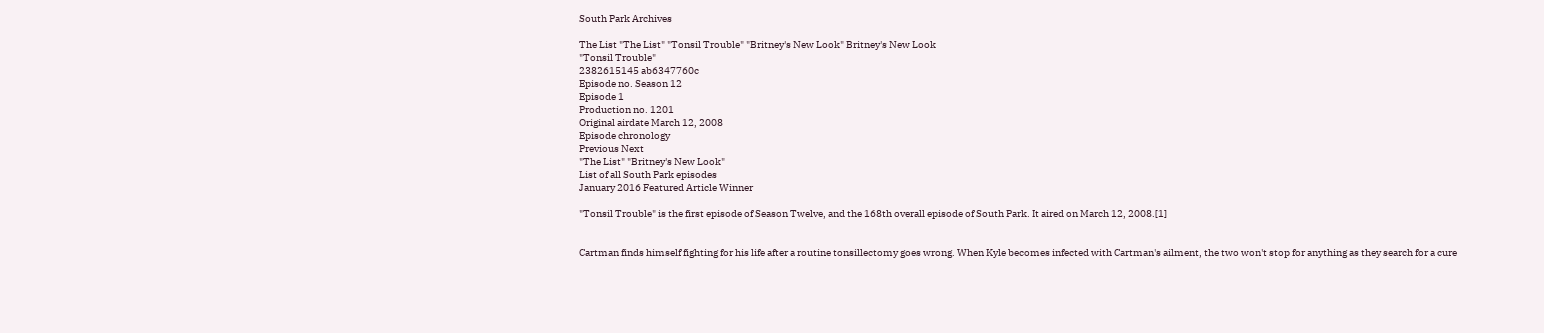South Park Archives

The List "The List" "Tonsil Trouble" "Britney's New Look" Britney's New Look
"Tonsil Trouble"
2382615145 ab6347760c
Episode no. Season 12
Episode 1
Production no. 1201
Original airdate March 12, 2008
Episode chronology
Previous Next
"The List" "Britney's New Look"
List of all South Park episodes
January 2016 Featured Article Winner

"Tonsil Trouble" is the first episode of Season Twelve, and the 168th overall episode of South Park. It aired on March 12, 2008.[1]


Cartman finds himself fighting for his life after a routine tonsillectomy goes wrong. When Kyle becomes infected with Cartman's ailment, the two won't stop for anything as they search for a cure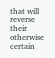that will reverse their otherwise certain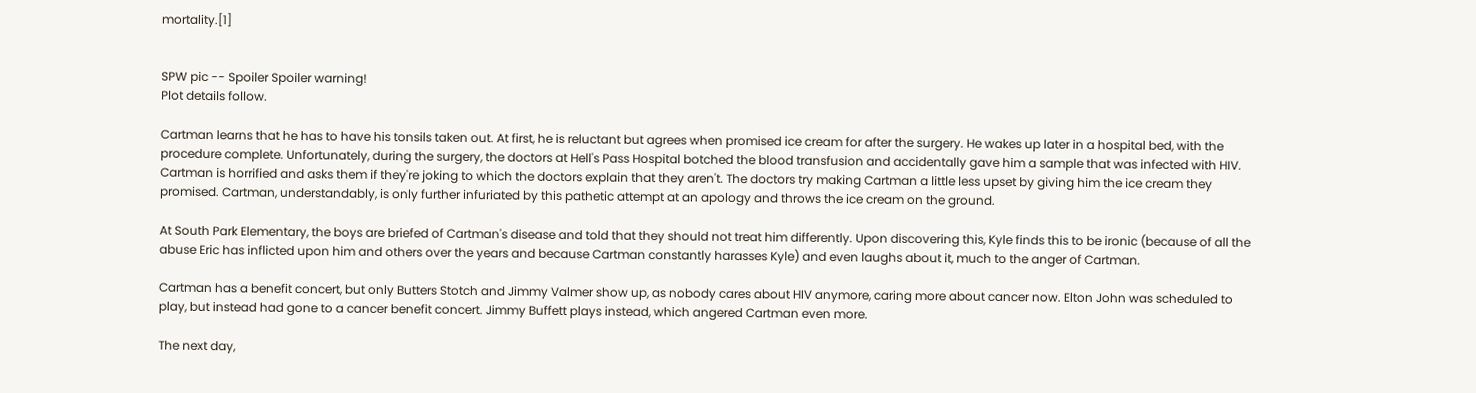mortality.[1]


SPW pic -- Spoiler Spoiler warning!
Plot details follow.

Cartman learns that he has to have his tonsils taken out. At first, he is reluctant but agrees when promised ice cream for after the surgery. He wakes up later in a hospital bed, with the procedure complete. Unfortunately, during the surgery, the doctors at Hell's Pass Hospital botched the blood transfusion and accidentally gave him a sample that was infected with HIV. Cartman is horrified and asks them if they're joking to which the doctors explain that they aren't. The doctors try making Cartman a little less upset by giving him the ice cream they promised. Cartman, understandably, is only further infuriated by this pathetic attempt at an apology and throws the ice cream on the ground.

At South Park Elementary, the boys are briefed of Cartman's disease and told that they should not treat him differently. Upon discovering this, Kyle finds this to be ironic (because of all the abuse Eric has inflicted upon him and others over the years and because Cartman constantly harasses Kyle) and even laughs about it, much to the anger of Cartman.

Cartman has a benefit concert, but only Butters Stotch and Jimmy Valmer show up, as nobody cares about HIV anymore, caring more about cancer now. Elton John was scheduled to play, but instead had gone to a cancer benefit concert. Jimmy Buffett plays instead, which angered Cartman even more.

The next day,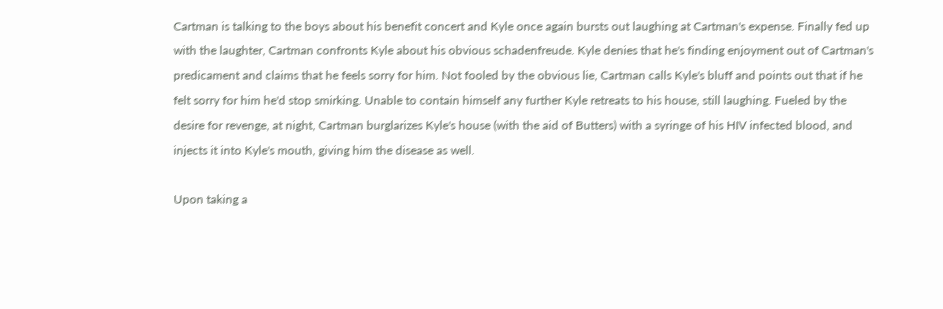Cartman is talking to the boys about his benefit concert and Kyle once again bursts out laughing at Cartman's expense. Finally fed up with the laughter, Cartman confronts Kyle about his obvious schadenfreude. Kyle denies that he's finding enjoyment out of Cartman's predicament and claims that he feels sorry for him. Not fooled by the obvious lie, Cartman calls Kyle's bluff and points out that if he felt sorry for him he'd stop smirking. Unable to contain himself any further Kyle retreats to his house, still laughing. Fueled by the desire for revenge, at night, Cartman burglarizes Kyle's house (with the aid of Butters) with a syringe of his HIV infected blood, and injects it into Kyle's mouth, giving him the disease as well.

Upon taking a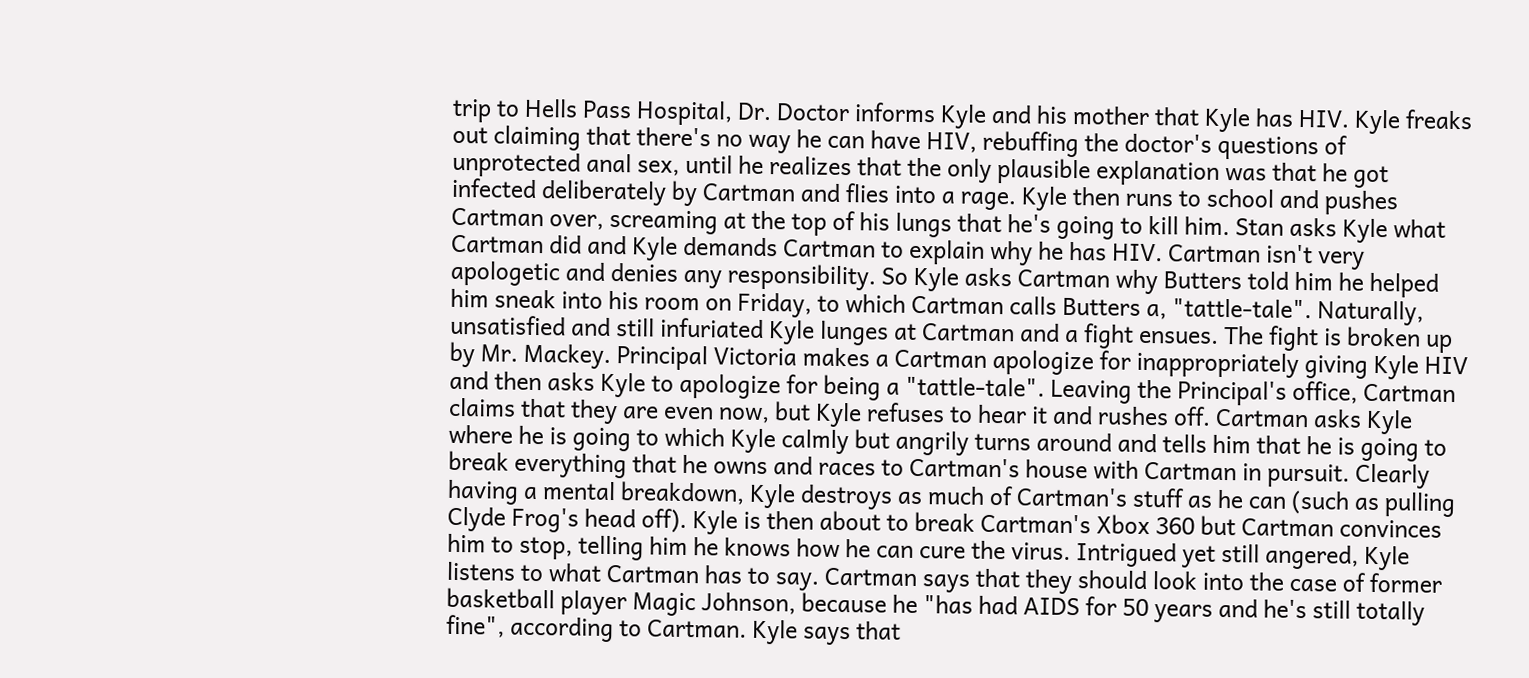trip to Hells Pass Hospital, Dr. Doctor informs Kyle and his mother that Kyle has HIV. Kyle freaks out claiming that there's no way he can have HIV, rebuffing the doctor's questions of unprotected anal sex, until he realizes that the only plausible explanation was that he got infected deliberately by Cartman and flies into a rage. Kyle then runs to school and pushes Cartman over, screaming at the top of his lungs that he's going to kill him. Stan asks Kyle what Cartman did and Kyle demands Cartman to explain why he has HIV. Cartman isn't very apologetic and denies any responsibility. So Kyle asks Cartman why Butters told him he helped him sneak into his room on Friday, to which Cartman calls Butters a, "tattle-tale". Naturally, unsatisfied and still infuriated Kyle lunges at Cartman and a fight ensues. The fight is broken up by Mr. Mackey. Principal Victoria makes a Cartman apologize for inappropriately giving Kyle HIV and then asks Kyle to apologize for being a "tattle-tale". Leaving the Principal's office, Cartman claims that they are even now, but Kyle refuses to hear it and rushes off. Cartman asks Kyle where he is going to which Kyle calmly but angrily turns around and tells him that he is going to break everything that he owns and races to Cartman's house with Cartman in pursuit. Clearly having a mental breakdown, Kyle destroys as much of Cartman's stuff as he can (such as pulling Clyde Frog's head off). Kyle is then about to break Cartman's Xbox 360 but Cartman convinces him to stop, telling him he knows how he can cure the virus. Intrigued yet still angered, Kyle listens to what Cartman has to say. Cartman says that they should look into the case of former basketball player Magic Johnson, because he "has had AIDS for 50 years and he's still totally fine", according to Cartman. Kyle says that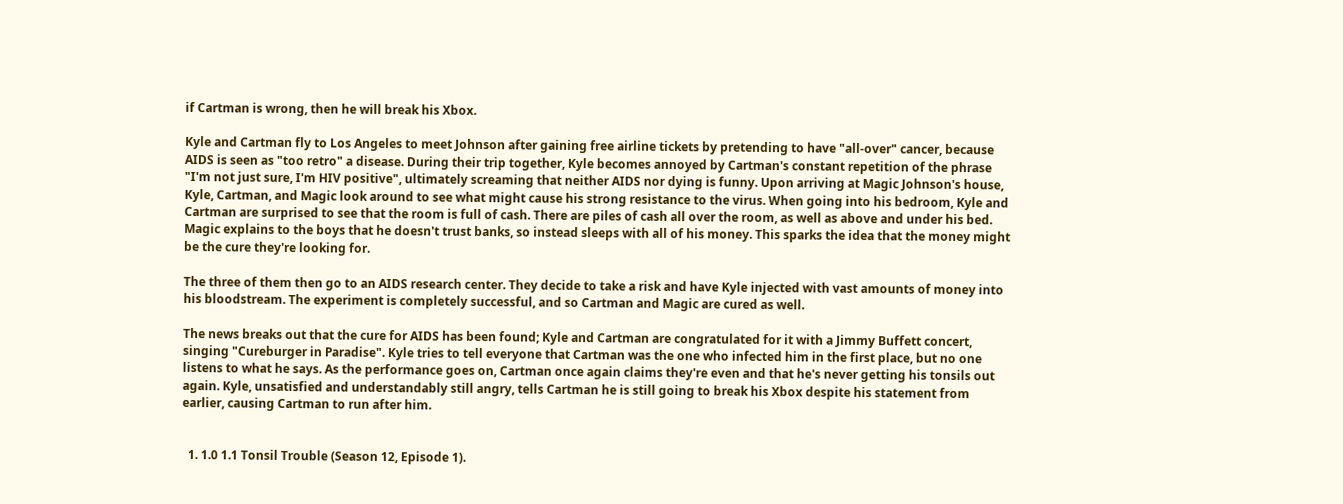if Cartman is wrong, then he will break his Xbox.

Kyle and Cartman fly to Los Angeles to meet Johnson after gaining free airline tickets by pretending to have "all-over" cancer, because AIDS is seen as "too retro" a disease. During their trip together, Kyle becomes annoyed by Cartman's constant repetition of the phrase "I'm not just sure, I'm HIV positive", ultimately screaming that neither AIDS nor dying is funny. Upon arriving at Magic Johnson's house, Kyle, Cartman, and Magic look around to see what might cause his strong resistance to the virus. When going into his bedroom, Kyle and Cartman are surprised to see that the room is full of cash. There are piles of cash all over the room, as well as above and under his bed. Magic explains to the boys that he doesn't trust banks, so instead sleeps with all of his money. This sparks the idea that the money might be the cure they're looking for.

The three of them then go to an AIDS research center. They decide to take a risk and have Kyle injected with vast amounts of money into his bloodstream. The experiment is completely successful, and so Cartman and Magic are cured as well.

The news breaks out that the cure for AIDS has been found; Kyle and Cartman are congratulated for it with a Jimmy Buffett concert, singing "Cureburger in Paradise". Kyle tries to tell everyone that Cartman was the one who infected him in the first place, but no one listens to what he says. As the performance goes on, Cartman once again claims they're even and that he's never getting his tonsils out again. Kyle, unsatisfied and understandably still angry, tells Cartman he is still going to break his Xbox despite his statement from earlier, causing Cartman to run after him.


  1. 1.0 1.1 Tonsil Trouble (Season 12, Episode 1).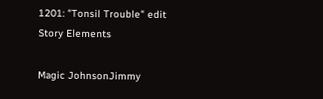1201: "Tonsil Trouble" edit
Story Elements

Magic JohnsonJimmy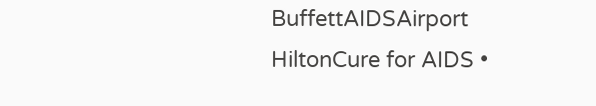BuffettAIDSAirport HiltonCure for AIDS •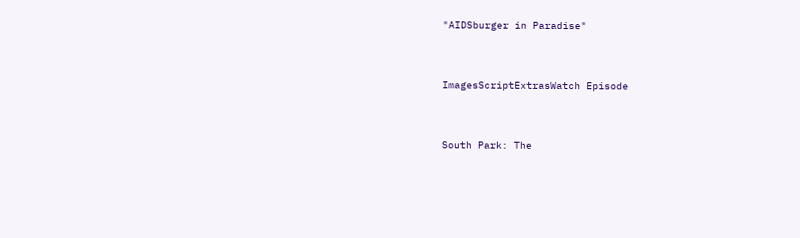"AIDSburger in Paradise"


ImagesScriptExtrasWatch Episode


South Park: The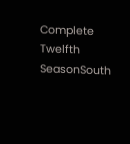Complete Twelfth SeasonSouth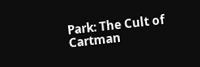Park: The Cult of Cartman